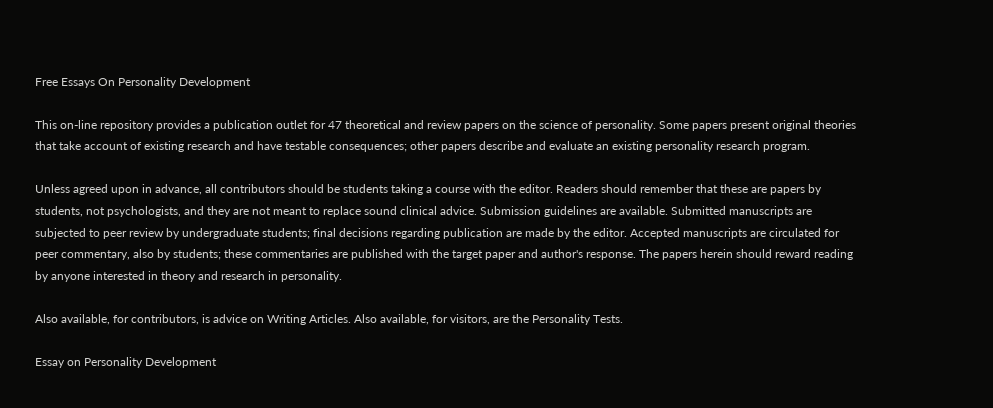Free Essays On Personality Development

This on-line repository provides a publication outlet for 47 theoretical and review papers on the science of personality. Some papers present original theories that take account of existing research and have testable consequences; other papers describe and evaluate an existing personality research program.

Unless agreed upon in advance, all contributors should be students taking a course with the editor. Readers should remember that these are papers by students, not psychologists, and they are not meant to replace sound clinical advice. Submission guidelines are available. Submitted manuscripts are subjected to peer review by undergraduate students; final decisions regarding publication are made by the editor. Accepted manuscripts are circulated for peer commentary, also by students; these commentaries are published with the target paper and author's response. The papers herein should reward reading by anyone interested in theory and research in personality.

Also available, for contributors, is advice on Writing Articles. Also available, for visitors, are the Personality Tests.

Essay on Personality Development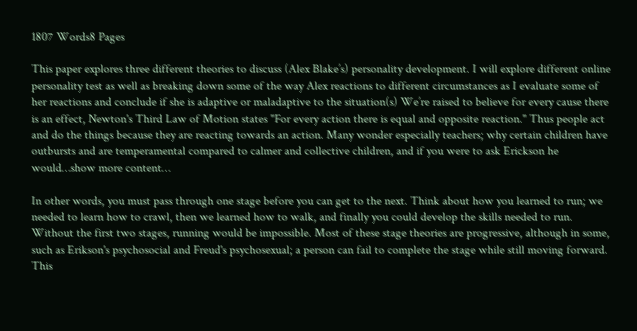1807 Words8 Pages

This paper explores three different theories to discuss (Alex Blake’s) personality development. I will explore different online personality test as well as breaking down some of the way Alex reactions to different circumstances as I evaluate some of her reactions and conclude if she is adaptive or maladaptive to the situation(s) We’re raised to believe for every cause there is an effect, Newton's Third Law of Motion states "For every action there is equal and opposite reaction." Thus people act and do the things because they are reacting towards an action. Many wonder especially teachers; why certain children have outbursts and are temperamental compared to calmer and collective children, and if you were to ask Erickson he would…show more content…

In other words, you must pass through one stage before you can get to the next. Think about how you learned to run; we needed to learn how to crawl, then we learned how to walk, and finally you could develop the skills needed to run. Without the first two stages, running would be impossible. Most of these stage theories are progressive, although in some, such as Erikson's psychosocial and Freud's psychosexual; a person can fail to complete the stage while still moving forward. This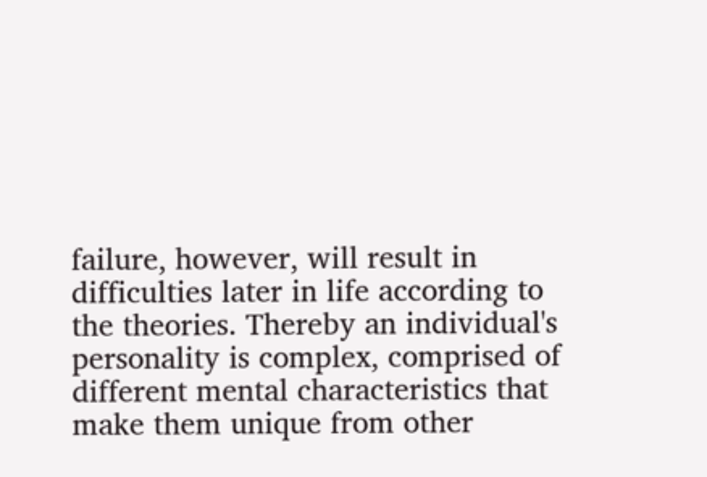failure, however, will result in difficulties later in life according to the theories. Thereby an individual's personality is complex, comprised of different mental characteristics that make them unique from other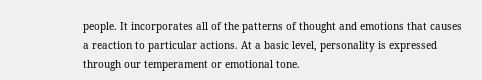people. It incorporates all of the patterns of thought and emotions that causes a reaction to particular actions. At a basic level, personality is expressed through our temperament or emotional tone.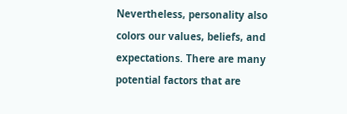Nevertheless, personality also colors our values, beliefs, and expectations. There are many potential factors that are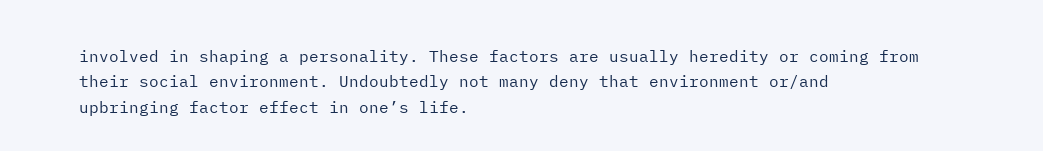involved in shaping a personality. These factors are usually heredity or coming from their social environment. Undoubtedly not many deny that environment or/and upbringing factor effect in one’s life.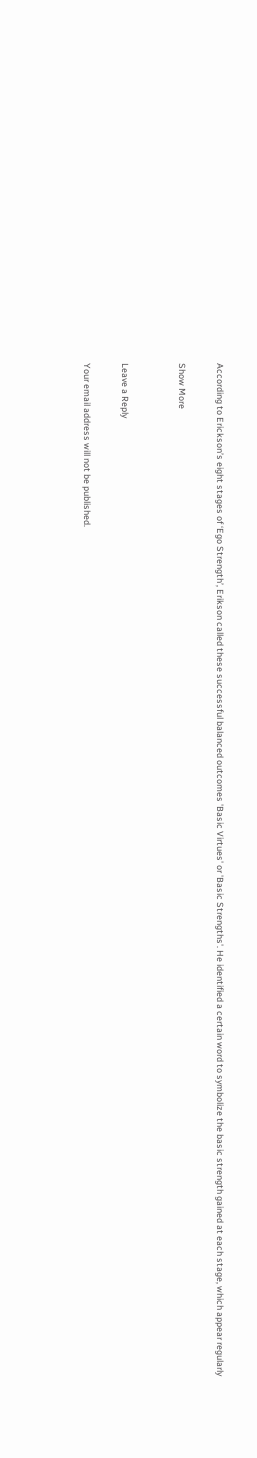According to Erickson’s eight stages of ‘Ego Strength’, Erikson called these successful balanced outcomes 'Basic Virtues' or 'Basic Strengths'. He identified a certain word to symbolize the basic strength gained at each stage, which appear regularly

Show More


Leave a Reply

Your email address will not be published.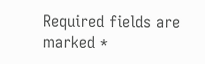Required fields are marked *